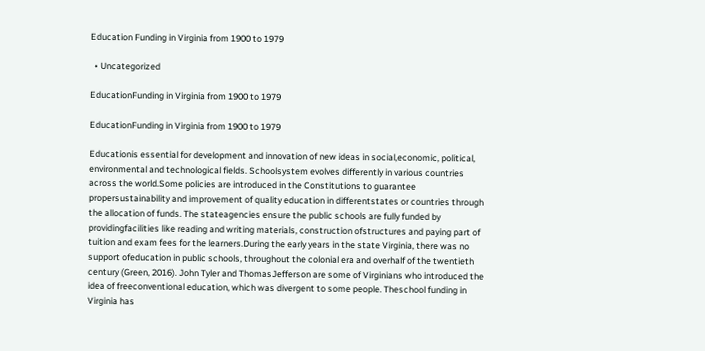Education Funding in Virginia from 1900 to 1979

  • Uncategorized

EducationFunding in Virginia from 1900 to 1979

EducationFunding in Virginia from 1900 to 1979

Educationis essential for development and innovation of new ideas in social,economic, political, environmental and technological fields. Schoolsystem evolves differently in various countries across the world.Some policies are introduced in the Constitutions to guarantee propersustainability and improvement of quality education in differentstates or countries through the allocation of funds. The stateagencies ensure the public schools are fully funded by providingfacilities like reading and writing materials, construction ofstructures and paying part of tuition and exam fees for the learners.During the early years in the state Virginia, there was no support ofeducation in public schools, throughout the colonial era and overhalf of the twentieth century (Green, 2016). John Tyler and ThomasJefferson are some of Virginians who introduced the idea of freeconventional education, which was divergent to some people. Theschool funding in Virginia has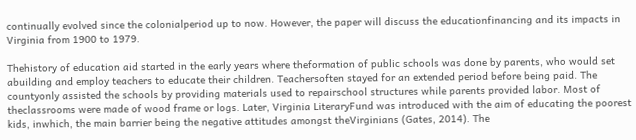continually evolved since the colonialperiod up to now. However, the paper will discuss the educationfinancing and its impacts in Virginia from 1900 to 1979.

Thehistory of education aid started in the early years where theformation of public schools was done by parents, who would set abuilding and employ teachers to educate their children. Teachersoften stayed for an extended period before being paid. The countyonly assisted the schools by providing materials used to repairschool structures while parents provided labor. Most of theclassrooms were made of wood frame or logs. Later, Virginia LiteraryFund was introduced with the aim of educating the poorest kids, inwhich, the main barrier being the negative attitudes amongst theVirginians (Gates, 2014). The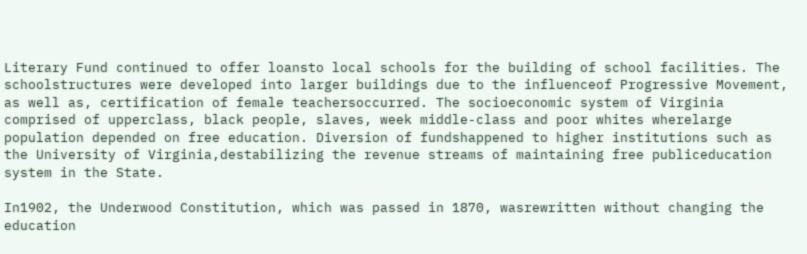Literary Fund continued to offer loansto local schools for the building of school facilities. The schoolstructures were developed into larger buildings due to the influenceof Progressive Movement, as well as, certification of female teachersoccurred. The socioeconomic system of Virginia comprised of upperclass, black people, slaves, week middle-class and poor whites wherelarge population depended on free education. Diversion of fundshappened to higher institutions such as the University of Virginia,destabilizing the revenue streams of maintaining free publiceducation system in the State.

In1902, the Underwood Constitution, which was passed in 1870, wasrewritten without changing the education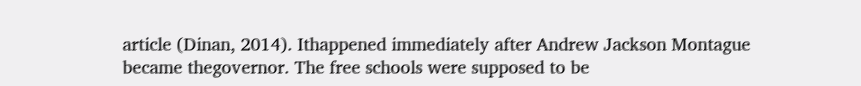article (Dinan, 2014). Ithappened immediately after Andrew Jackson Montague became thegovernor. The free schools were supposed to be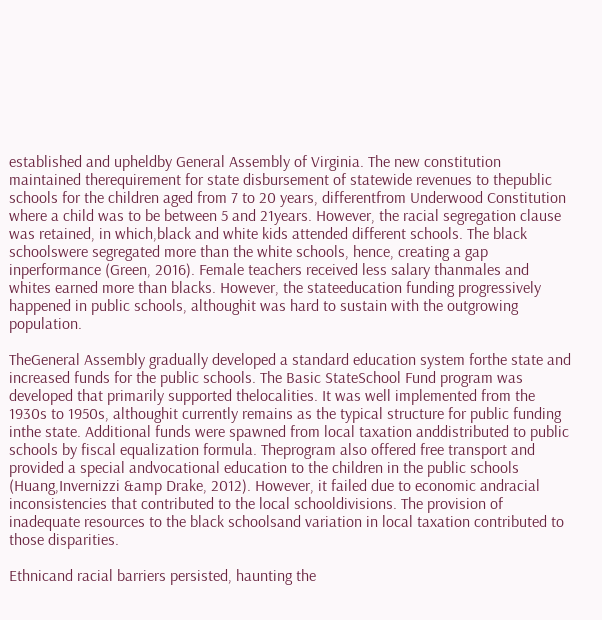established and upheldby General Assembly of Virginia. The new constitution maintained therequirement for state disbursement of statewide revenues to thepublic schools for the children aged from 7 to 20 years, differentfrom Underwood Constitution where a child was to be between 5 and 21years. However, the racial segregation clause was retained, in which,black and white kids attended different schools. The black schoolswere segregated more than the white schools, hence, creating a gap inperformance (Green, 2016). Female teachers received less salary thanmales and whites earned more than blacks. However, the stateeducation funding progressively happened in public schools, althoughit was hard to sustain with the outgrowing population.

TheGeneral Assembly gradually developed a standard education system forthe state and increased funds for the public schools. The Basic StateSchool Fund program was developed that primarily supported thelocalities. It was well implemented from the 1930s to 1950s, althoughit currently remains as the typical structure for public funding inthe state. Additional funds were spawned from local taxation anddistributed to public schools by fiscal equalization formula. Theprogram also offered free transport and provided a special andvocational education to the children in the public schools (Huang,Invernizzi &amp Drake, 2012). However, it failed due to economic andracial inconsistencies that contributed to the local schooldivisions. The provision of inadequate resources to the black schoolsand variation in local taxation contributed to those disparities.

Ethnicand racial barriers persisted, haunting the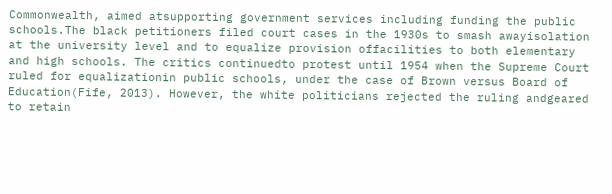Commonwealth, aimed atsupporting government services including funding the public schools.The black petitioners filed court cases in the 1930s to smash awayisolation at the university level and to equalize provision offacilities to both elementary and high schools. The critics continuedto protest until 1954 when the Supreme Court ruled for equalizationin public schools, under the case of Brown versus Board of Education(Fife, 2013). However, the white politicians rejected the ruling andgeared to retain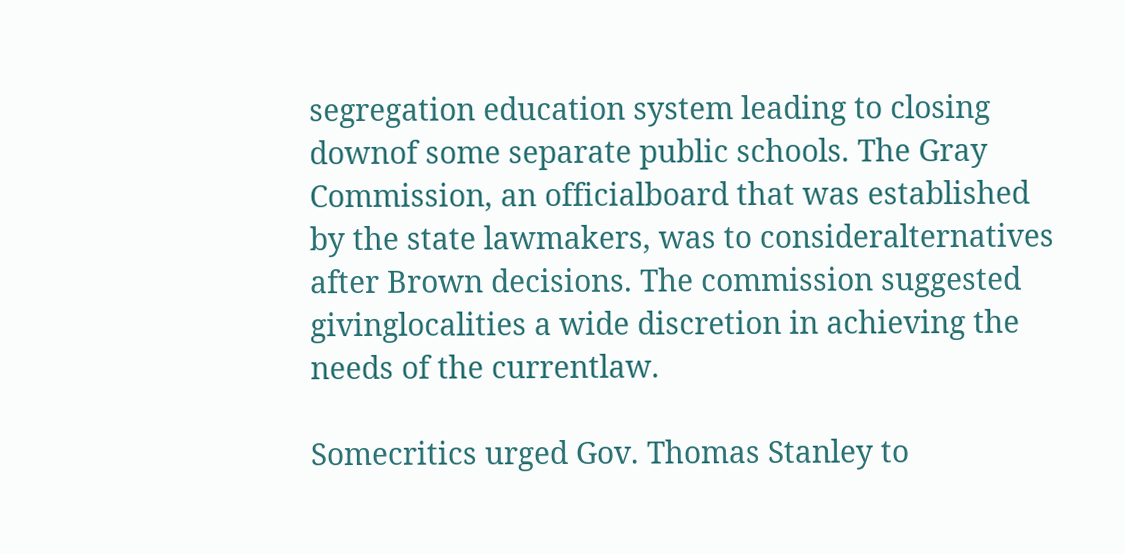segregation education system leading to closing downof some separate public schools. The Gray Commission, an officialboard that was established by the state lawmakers, was to consideralternatives after Brown decisions. The commission suggested givinglocalities a wide discretion in achieving the needs of the currentlaw.

Somecritics urged Gov. Thomas Stanley to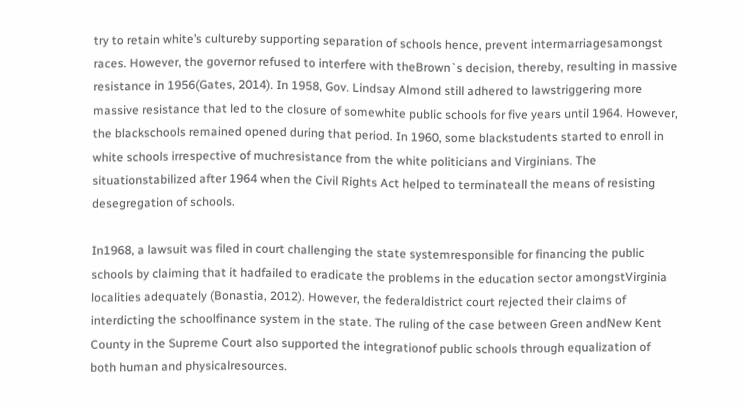try to retain white’s cultureby supporting separation of schools hence, prevent intermarriagesamongst races. However, the governor refused to interfere with theBrown`s decision, thereby, resulting in massive resistance in 1956(Gates, 2014). In 1958, Gov. Lindsay Almond still adhered to lawstriggering more massive resistance that led to the closure of somewhite public schools for five years until 1964. However, the blackschools remained opened during that period. In 1960, some blackstudents started to enroll in white schools irrespective of muchresistance from the white politicians and Virginians. The situationstabilized after 1964 when the Civil Rights Act helped to terminateall the means of resisting desegregation of schools.

In1968, a lawsuit was filed in court challenging the state systemresponsible for financing the public schools by claiming that it hadfailed to eradicate the problems in the education sector amongstVirginia localities adequately (Bonastia, 2012). However, the federaldistrict court rejected their claims of interdicting the schoolfinance system in the state. The ruling of the case between Green andNew Kent County in the Supreme Court also supported the integrationof public schools through equalization of both human and physicalresources.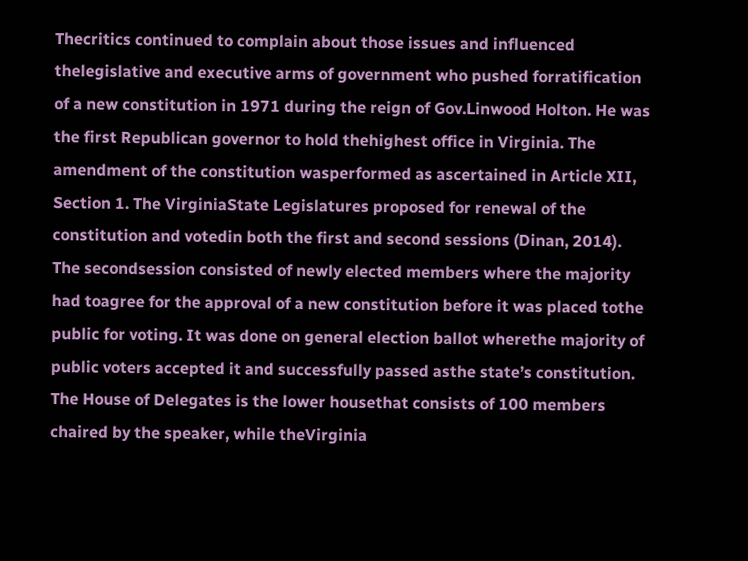Thecritics continued to complain about those issues and influenced thelegislative and executive arms of government who pushed forratification of a new constitution in 1971 during the reign of Gov.Linwood Holton. He was the first Republican governor to hold thehighest office in Virginia. The amendment of the constitution wasperformed as ascertained in Article XII, Section 1. The VirginiaState Legislatures proposed for renewal of the constitution and votedin both the first and second sessions (Dinan, 2014). The secondsession consisted of newly elected members where the majority had toagree for the approval of a new constitution before it was placed tothe public for voting. It was done on general election ballot wherethe majority of public voters accepted it and successfully passed asthe state’s constitution. The House of Delegates is the lower housethat consists of 100 members chaired by the speaker, while theVirginia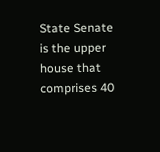State Senate is the upper house that comprises 40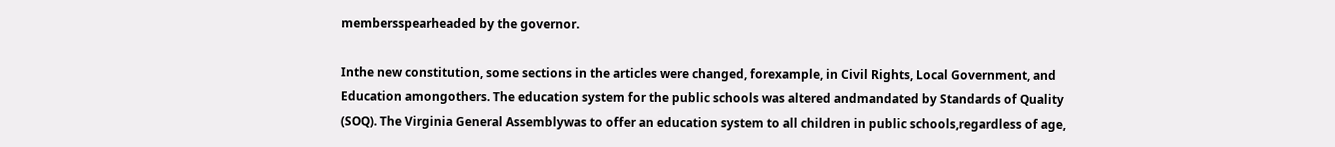membersspearheaded by the governor.

Inthe new constitution, some sections in the articles were changed, forexample, in Civil Rights, Local Government, and Education amongothers. The education system for the public schools was altered andmandated by Standards of Quality (SOQ). The Virginia General Assemblywas to offer an education system to all children in public schools,regardless of age,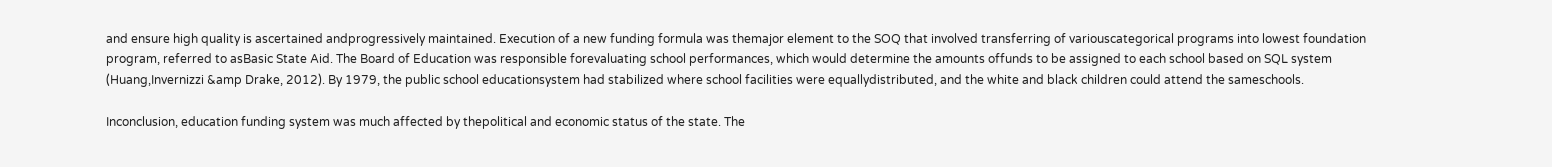and ensure high quality is ascertained andprogressively maintained. Execution of a new funding formula was themajor element to the SOQ that involved transferring of variouscategorical programs into lowest foundation program, referred to asBasic State Aid. The Board of Education was responsible forevaluating school performances, which would determine the amounts offunds to be assigned to each school based on SQL system (Huang,Invernizzi &amp Drake, 2012). By 1979, the public school educationsystem had stabilized where school facilities were equallydistributed, and the white and black children could attend the sameschools.

Inconclusion, education funding system was much affected by thepolitical and economic status of the state. The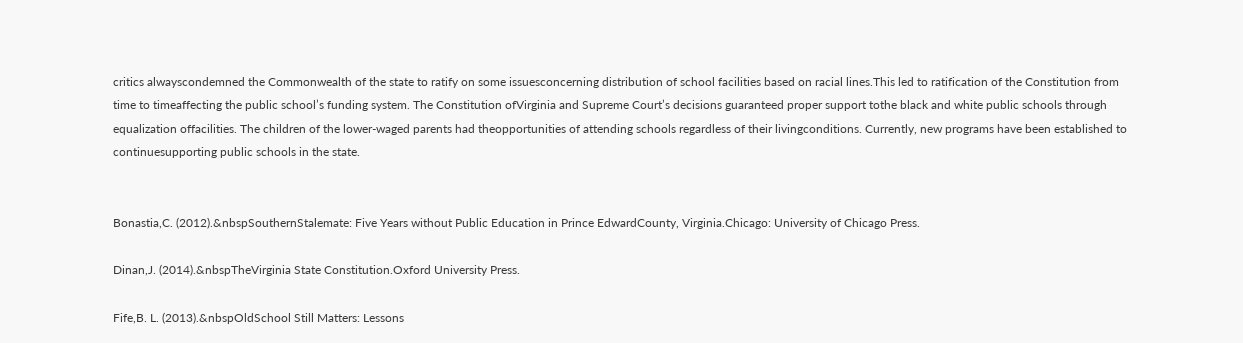critics alwayscondemned the Commonwealth of the state to ratify on some issuesconcerning distribution of school facilities based on racial lines.This led to ratification of the Constitution from time to timeaffecting the public school’s funding system. The Constitution ofVirginia and Supreme Court’s decisions guaranteed proper support tothe black and white public schools through equalization offacilities. The children of the lower-waged parents had theopportunities of attending schools regardless of their livingconditions. Currently, new programs have been established to continuesupporting public schools in the state.


Bonastia,C. (2012).&nbspSouthernStalemate: Five Years without Public Education in Prince EdwardCounty, Virginia.Chicago: University of Chicago Press.

Dinan,J. (2014).&nbspTheVirginia State Constitution.Oxford University Press.

Fife,B. L. (2013).&nbspOldSchool Still Matters: Lessons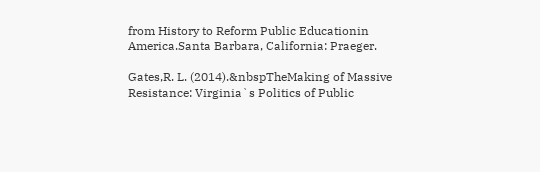from History to Reform Public Educationin America.Santa Barbara, California: Praeger.

Gates,R. L. (2014).&nbspTheMaking of Massive Resistance: Virginia`s Politics of Public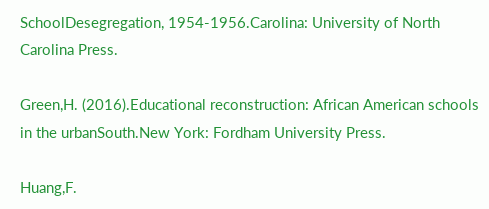SchoolDesegregation, 1954-1956.Carolina: University of North Carolina Press.

Green,H. (2016).Educational reconstruction: African American schools in the urbanSouth.New York: Fordham University Press.

Huang,F.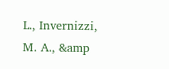L., Invernizzi, M. A., &amp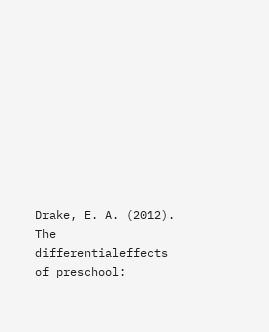Drake, E. A. (2012). The differentialeffects of preschool: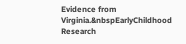Evidence from Virginia.&nbspEarlyChildhood Research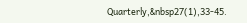Quarterly,&nbsp27(1),33-45.